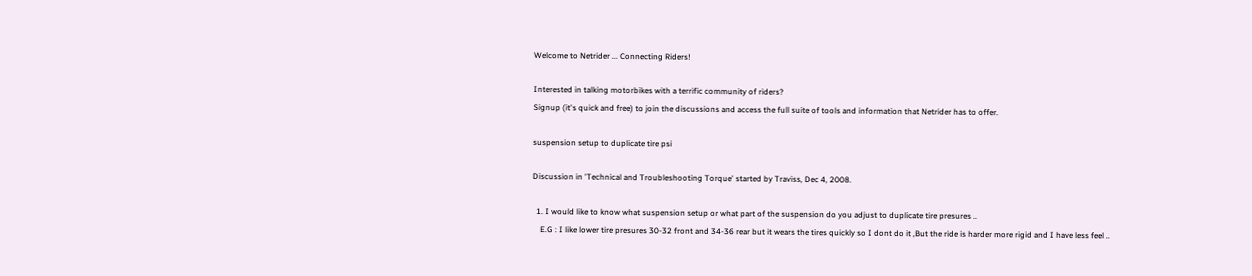Welcome to Netrider ... Connecting Riders!

Interested in talking motorbikes with a terrific community of riders?
Signup (it's quick and free) to join the discussions and access the full suite of tools and information that Netrider has to offer.

suspension setup to duplicate tire psi

Discussion in 'Technical and Troubleshooting Torque' started by Traviss, Dec 4, 2008.

  1. I would like to know what suspension setup or what part of the suspension do you adjust to duplicate tire presures ..
    E.G : I like lower tire presures 30-32 front and 34-36 rear but it wears the tires quickly so I dont do it ,But the ride is harder more rigid and I have less feel ..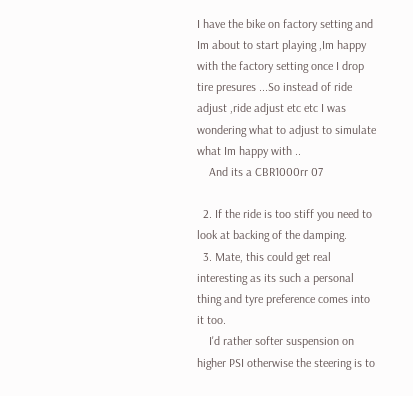I have the bike on factory setting and Im about to start playing ,Im happy with the factory setting once I drop tire presures ...So instead of ride adjust ,ride adjust etc etc I was wondering what to adjust to simulate what Im happy with ..
    And its a CBR1000rr 07

  2. If the ride is too stiff you need to look at backing of the damping.
  3. Mate, this could get real interesting as its such a personal thing and tyre preference comes into it too.
    I'd rather softer suspension on higher PSI otherwise the steering is to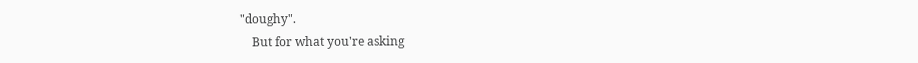"doughy".
    But for what you're asking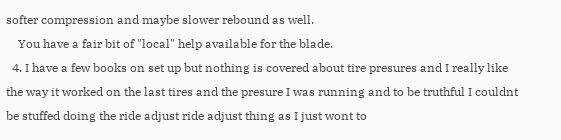softer compression and maybe slower rebound as well.
    You have a fair bit of "local" help available for the blade.
  4. I have a few books on set up but nothing is covered about tire presures and I really like the way it worked on the last tires and the presure I was running and to be truthful I couldnt be stuffed doing the ride adjust ride adjust thing as I just wont to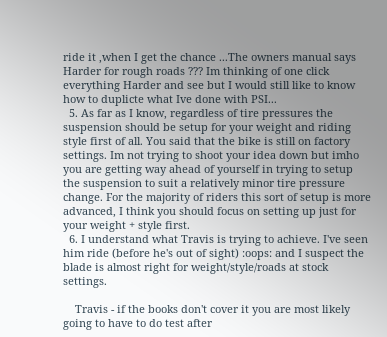ride it ,when I get the chance ...The owners manual says Harder for rough roads ??? Im thinking of one click everything Harder and see but I would still like to know how to duplicte what Ive done with PSI...
  5. As far as I know, regardless of tire pressures the suspension should be setup for your weight and riding style first of all. You said that the bike is still on factory settings. Im not trying to shoot your idea down but imho you are getting way ahead of yourself in trying to setup the suspension to suit a relatively minor tire pressure change. For the majority of riders this sort of setup is more advanced, I think you should focus on setting up just for your weight + style first.
  6. I understand what Travis is trying to achieve. I've seen him ride (before he's out of sight) :oops: and I suspect the blade is almost right for weight/style/roads at stock settings.

    Travis - if the books don't cover it you are most likely going to have to do test after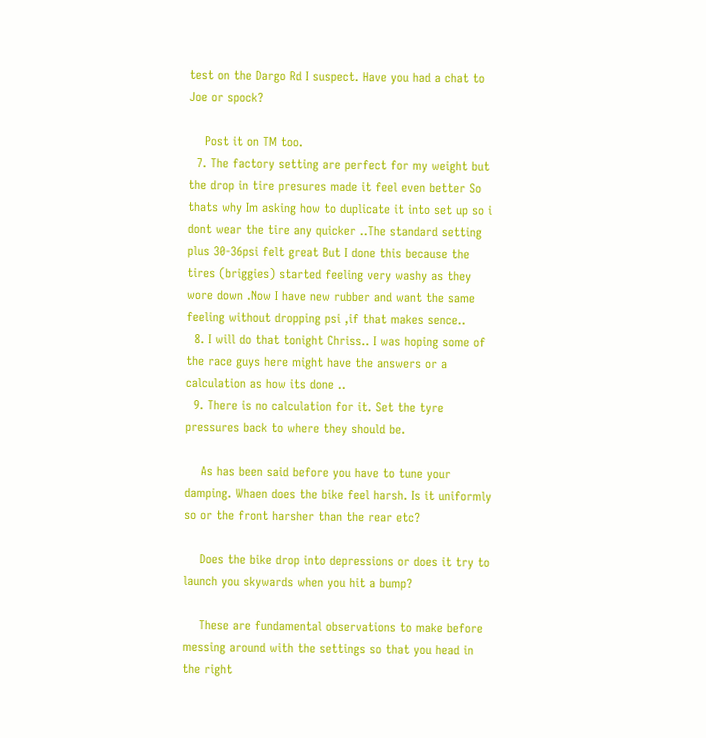test on the Dargo Rd I suspect. Have you had a chat to Joe or spock?

    Post it on TM too.
  7. The factory setting are perfect for my weight but the drop in tire presures made it feel even better So thats why Im asking how to duplicate it into set up so i dont wear the tire any quicker ..The standard setting plus 30-36psi felt great But I done this because the tires (briggies) started feeling very washy as they wore down .Now I have new rubber and want the same feeling without dropping psi ,if that makes sence..
  8. I will do that tonight Chriss.. I was hoping some of the race guys here might have the answers or a calculation as how its done ..
  9. There is no calculation for it. Set the tyre pressures back to where they should be.

    As has been said before you have to tune your damping. Whaen does the bike feel harsh. Is it uniformly so or the front harsher than the rear etc?

    Does the bike drop into depressions or does it try to launch you skywards when you hit a bump?

    These are fundamental observations to make before messing around with the settings so that you head in the right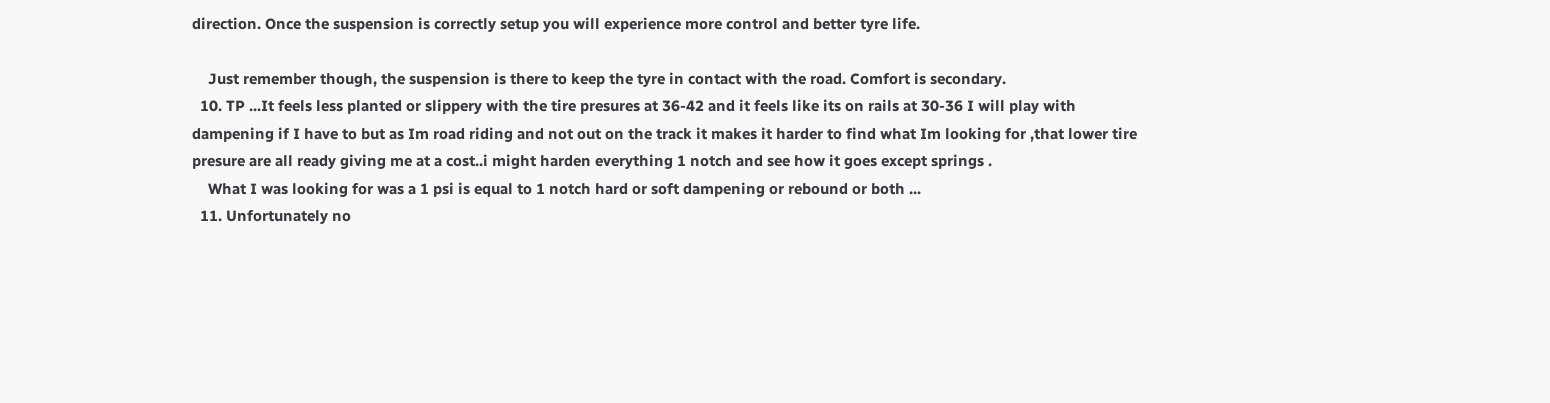direction. Once the suspension is correctly setup you will experience more control and better tyre life.

    Just remember though, the suspension is there to keep the tyre in contact with the road. Comfort is secondary.
  10. TP ...It feels less planted or slippery with the tire presures at 36-42 and it feels like its on rails at 30-36 I will play with dampening if I have to but as Im road riding and not out on the track it makes it harder to find what Im looking for ,that lower tire presure are all ready giving me at a cost..i might harden everything 1 notch and see how it goes except springs .
    What I was looking for was a 1 psi is equal to 1 notch hard or soft dampening or rebound or both ...
  11. Unfortunately no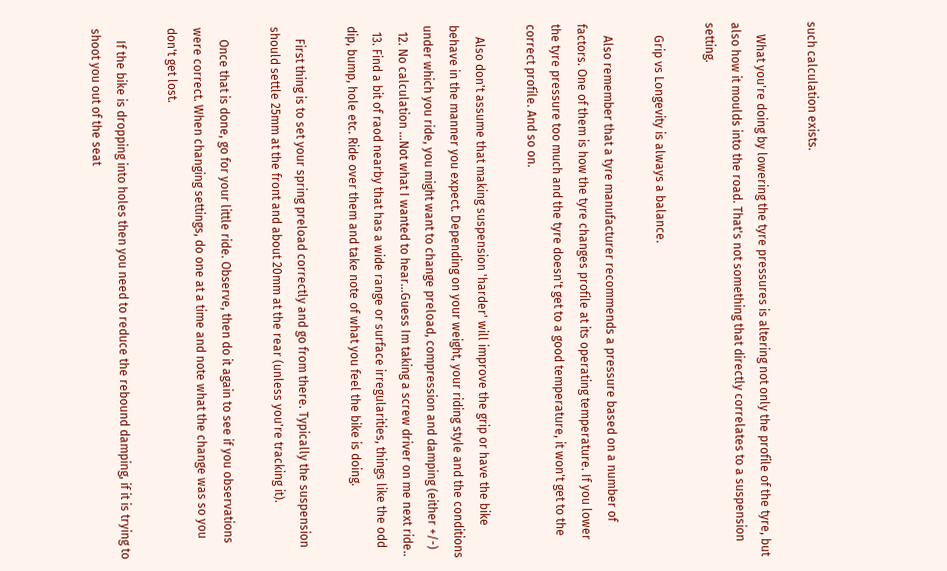such calculation exists.

    What you're doing by lowering the tyre pressures is altering not only the profile of the tyre, but also how it moulds into the road. That's not something that directly correlates to a suspension setting.

    Grip vs Longevity is always a balance.

    Also remember that a tyre manufacturer recommends a pressure based on a number of factors. One of them is how the tyre changes profile at its operating temperature. If you lower the tyre pressure too much and the tyre doesn't get to a good temperature, it won't get to the correct profile. And so on.

    Also don't assume that making suspension 'harder' will improve the grip or have the bike behave in the manner you expect. Depending on your weight, your riding style and the conditions under which you ride, you might want to change preload, compression and damping (either +/-)
  12. No calculation ...Not what I wanted to hear...Guess Im taking a screw driver on me next ride..
  13. Find a bit of raod nearby that has a wide range or surface irregularities, things like the odd dip, bump, hole etc. Ride over them and take note of what you feel the bike is doing.

    First thing is to set your spring preload correctly and go from there. Typically the suspension should settle 25mm at the front and about 20mm at the rear (unless you're tracking it).

    Once that is done, go for your little ride. Observe, then do it again to see if you observations were correct. When changing settings, do one at a time and note what the change was so you don't get lost.

    If the bike is dropping into holes then you need to reduce the rebound damping, if it is trying to shoot you out of the seat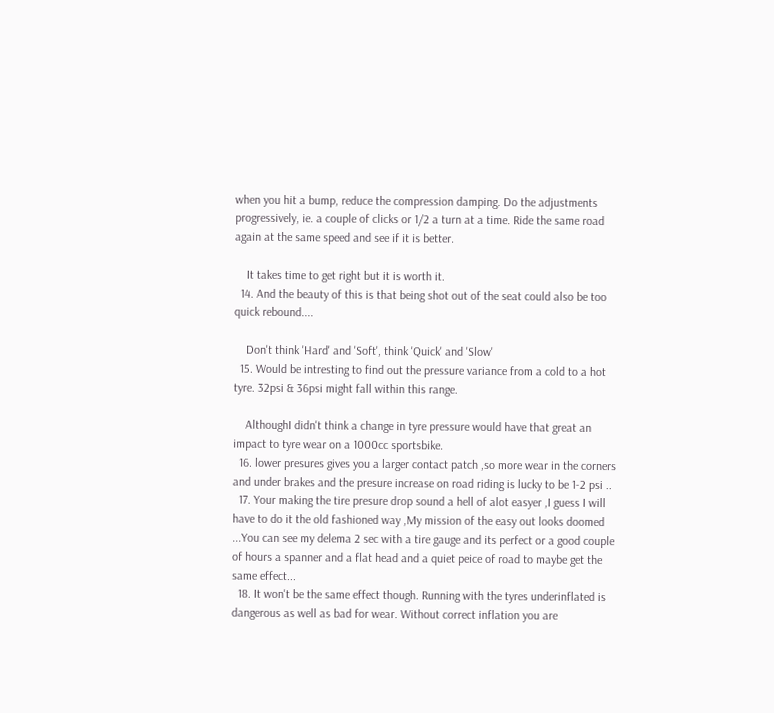when you hit a bump, reduce the compression damping. Do the adjustments progressively, ie. a couple of clicks or 1/2 a turn at a time. Ride the same road again at the same speed and see if it is better.

    It takes time to get right but it is worth it.
  14. And the beauty of this is that being shot out of the seat could also be too quick rebound....

    Don't think 'Hard' and 'Soft', think 'Quick' and 'Slow'
  15. Would be intresting to find out the pressure variance from a cold to a hot tyre. 32psi & 36psi might fall within this range.

    AlthoughI didn't think a change in tyre pressure would have that great an impact to tyre wear on a 1000cc sportsbike.
  16. lower presures gives you a larger contact patch ,so more wear in the corners and under brakes and the presure increase on road riding is lucky to be 1-2 psi ..
  17. Your making the tire presure drop sound a hell of alot easyer ,I guess I will have to do it the old fashioned way ,My mission of the easy out looks doomed ...You can see my delema 2 sec with a tire gauge and its perfect or a good couple of hours a spanner and a flat head and a quiet peice of road to maybe get the same effect...
  18. It won't be the same effect though. Running with the tyres underinflated is dangerous as well as bad for wear. Without correct inflation you are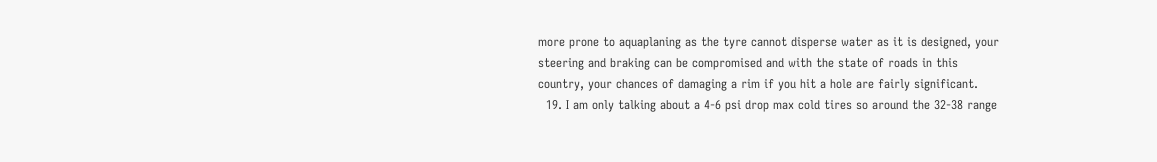more prone to aquaplaning as the tyre cannot disperse water as it is designed, your steering and braking can be compromised and with the state of roads in this country, your chances of damaging a rim if you hit a hole are fairly significant.
  19. I am only talking about a 4-6 psi drop max cold tires so around the 32-38 range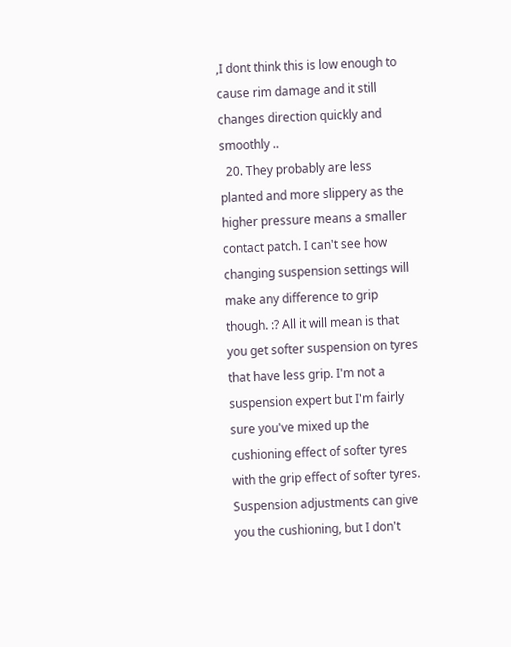,I dont think this is low enough to cause rim damage and it still changes direction quickly and smoothly ..
  20. They probably are less planted and more slippery as the higher pressure means a smaller contact patch. I can't see how changing suspension settings will make any difference to grip though. :? All it will mean is that you get softer suspension on tyres that have less grip. I'm not a suspension expert but I'm fairly sure you've mixed up the cushioning effect of softer tyres with the grip effect of softer tyres. Suspension adjustments can give you the cushioning, but I don't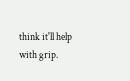think it'll help with grip.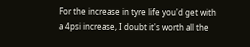For the increase in tyre life you'd get with a 4psi increase, I doubt it's worth all the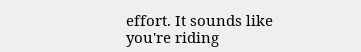effort. It sounds like you're riding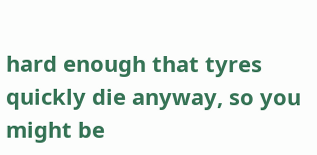hard enough that tyres quickly die anyway, so you might be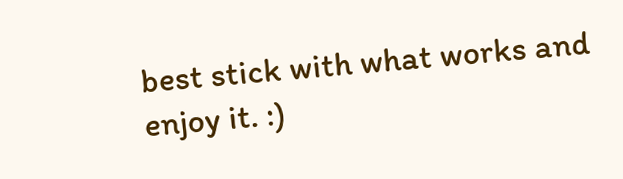best stick with what works and enjoy it. :)